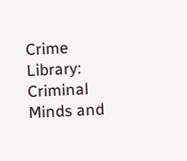Crime Library: Criminal Minds and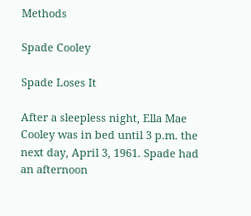Methods

Spade Cooley

Spade Loses It

After a sleepless night, Ella Mae Cooley was in bed until 3 p.m. the next day, April 3, 1961. Spade had an afternoon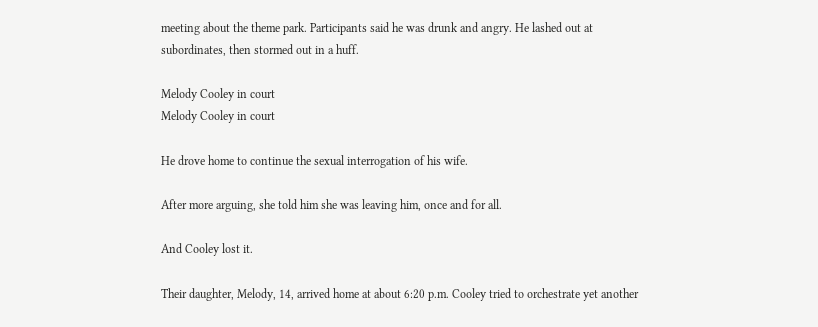meeting about the theme park. Participants said he was drunk and angry. He lashed out at subordinates, then stormed out in a huff.

Melody Cooley in court
Melody Cooley in court

He drove home to continue the sexual interrogation of his wife.

After more arguing, she told him she was leaving him, once and for all.

And Cooley lost it.

Their daughter, Melody, 14, arrived home at about 6:20 p.m. Cooley tried to orchestrate yet another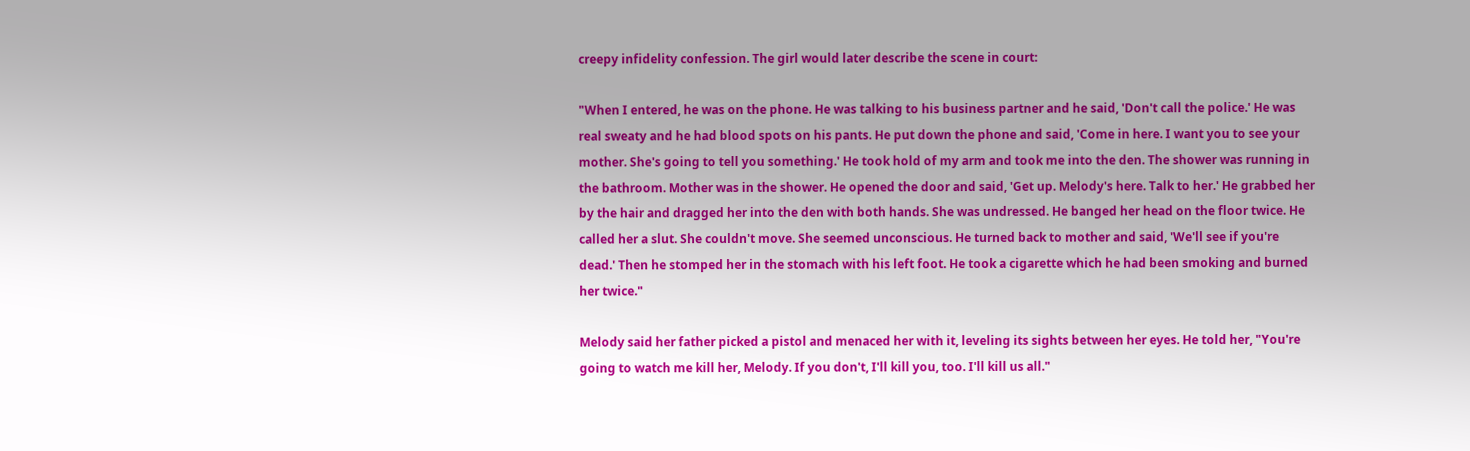creepy infidelity confession. The girl would later describe the scene in court:

"When I entered, he was on the phone. He was talking to his business partner and he said, 'Don't call the police.' He was real sweaty and he had blood spots on his pants. He put down the phone and said, 'Come in here. I want you to see your mother. She's going to tell you something.' He took hold of my arm and took me into the den. The shower was running in the bathroom. Mother was in the shower. He opened the door and said, 'Get up. Melody's here. Talk to her.' He grabbed her by the hair and dragged her into the den with both hands. She was undressed. He banged her head on the floor twice. He called her a slut. She couldn't move. She seemed unconscious. He turned back to mother and said, 'We'll see if you're dead.' Then he stomped her in the stomach with his left foot. He took a cigarette which he had been smoking and burned her twice."

Melody said her father picked a pistol and menaced her with it, leveling its sights between her eyes. He told her, "You're going to watch me kill her, Melody. If you don't, I'll kill you, too. I'll kill us all."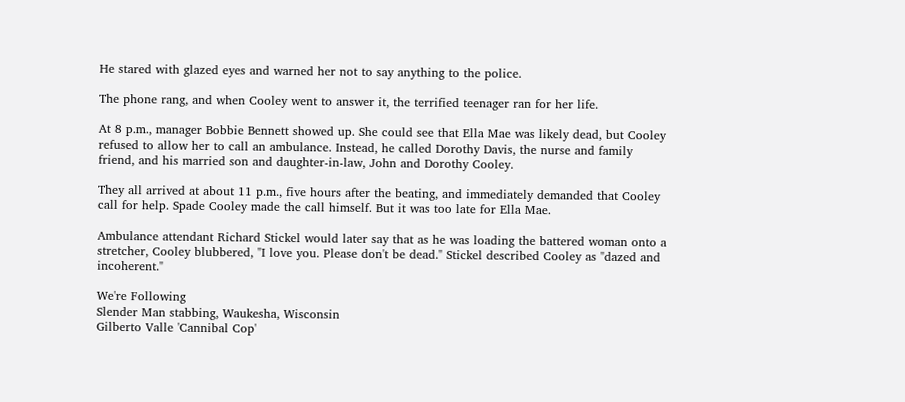He stared with glazed eyes and warned her not to say anything to the police.

The phone rang, and when Cooley went to answer it, the terrified teenager ran for her life.

At 8 p.m., manager Bobbie Bennett showed up. She could see that Ella Mae was likely dead, but Cooley refused to allow her to call an ambulance. Instead, he called Dorothy Davis, the nurse and family friend, and his married son and daughter-in-law, John and Dorothy Cooley.

They all arrived at about 11 p.m., five hours after the beating, and immediately demanded that Cooley call for help. Spade Cooley made the call himself. But it was too late for Ella Mae.

Ambulance attendant Richard Stickel would later say that as he was loading the battered woman onto a stretcher, Cooley blubbered, "I love you. Please don't be dead." Stickel described Cooley as "dazed and incoherent."

We're Following
Slender Man stabbing, Waukesha, Wisconsin
Gilberto Valle 'Cannibal Cop'